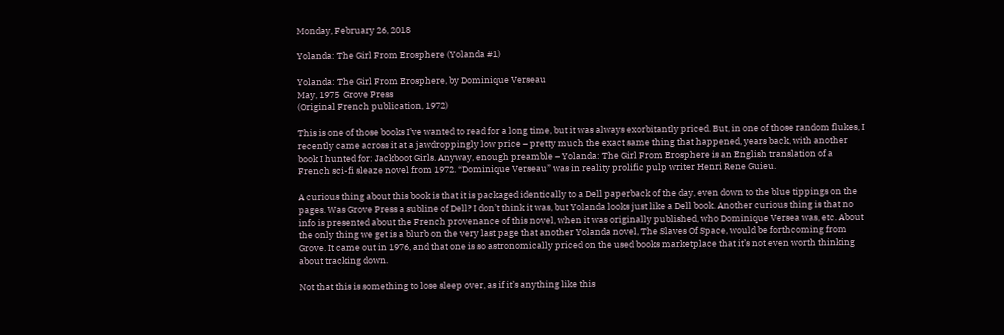Monday, February 26, 2018

Yolanda: The Girl From Erosphere (Yolanda #1)

Yolanda: The Girl From Erosphere, by Dominique Verseau
May, 1975  Grove Press
(Original French publication, 1972)

This is one of those books I’ve wanted to read for a long time, but it was always exorbitantly priced. But, in one of those random flukes, I recently came across it at a jawdroppingly low price – pretty much the exact same thing that happened, years back, with another book I hunted for: Jackboot Girls. Anyway, enough preamble – Yolanda: The Girl From Erosphere is an English translation of a French sci-fi sleaze novel from 1972. “Dominique Verseau” was in reality prolific pulp writer Henri Rene Guieu.

A curious thing about this book is that it is packaged identically to a Dell paperback of the day, even down to the blue tippings on the pages. Was Grove Press a subline of Dell? I don’t think it was, but Yolanda looks just like a Dell book. Another curious thing is that no info is presented about the French provenance of this novel, when it was originally published, who Dominique Versea was, etc. About the only thing we get is a blurb on the very last page that another Yolanda novel, The Slaves Of Space, would be forthcoming from Grove. It came out in 1976, and that one is so astronomically priced on the used books marketplace that it’s not even worth thinking about tracking down.

Not that this is something to lose sleep over, as if it’s anything like this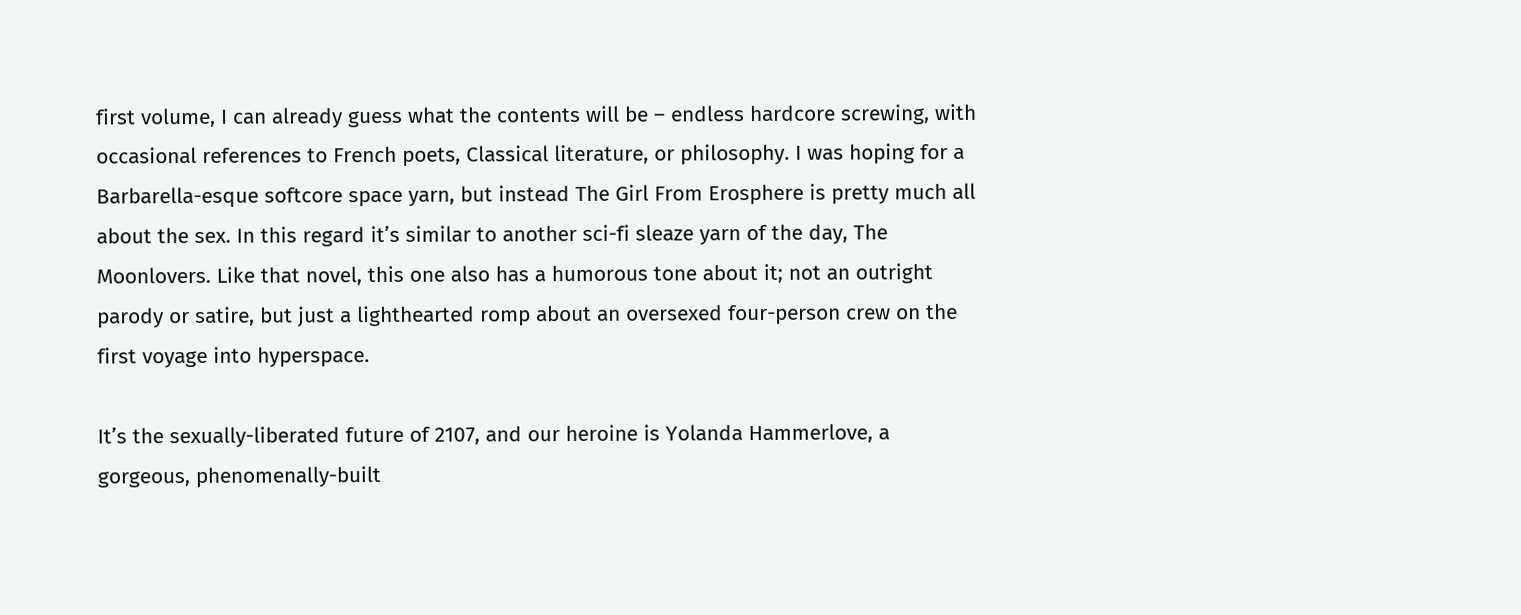first volume, I can already guess what the contents will be – endless hardcore screwing, with occasional references to French poets, Classical literature, or philosophy. I was hoping for a Barbarella-esque softcore space yarn, but instead The Girl From Erosphere is pretty much all about the sex. In this regard it’s similar to another sci-fi sleaze yarn of the day, The Moonlovers. Like that novel, this one also has a humorous tone about it; not an outright parody or satire, but just a lighthearted romp about an oversexed four-person crew on the first voyage into hyperspace.

It’s the sexually-liberated future of 2107, and our heroine is Yolanda Hammerlove, a gorgeous, phenomenally-built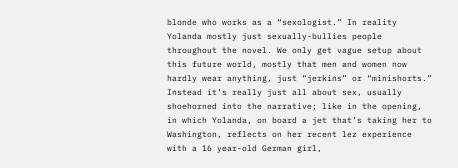blonde who works as a “sexologist.” In reality Yolanda mostly just sexually-bullies people throughout the novel. We only get vague setup about this future world, mostly that men and women now hardly wear anything, just “jerkins” or “minishorts.” Instead it’s really just all about sex, usually shoehorned into the narrative; like in the opening, in which Yolanda, on board a jet that’s taking her to Washington, reflects on her recent lez experience with a 16 year-old German girl,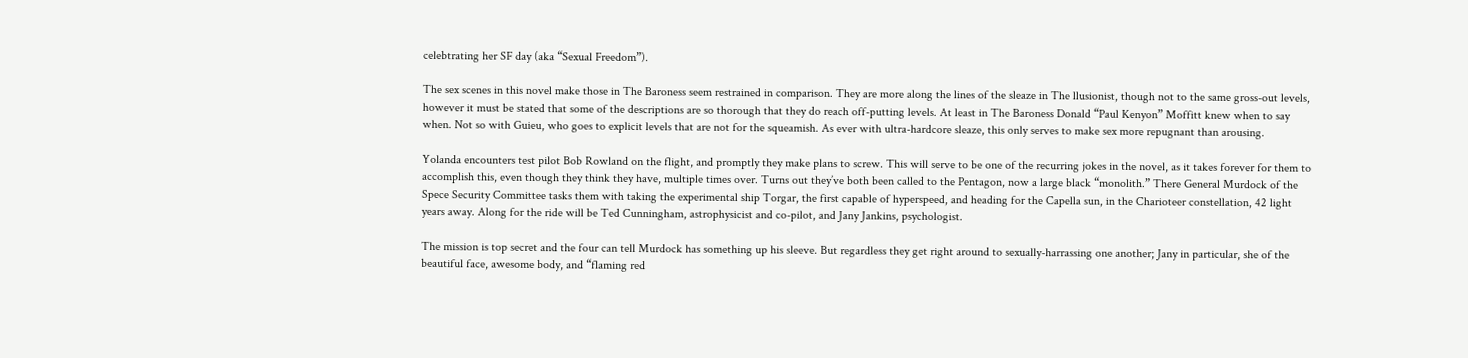celebtrating her SF day (aka “Sexual Freedom”).

The sex scenes in this novel make those in The Baroness seem restrained in comparison. They are more along the lines of the sleaze in The llusionist, though not to the same gross-out levels, however it must be stated that some of the descriptions are so thorough that they do reach off-putting levels. At least in The Baroness Donald “Paul Kenyon” Moffitt knew when to say when. Not so with Guieu, who goes to explicit levels that are not for the squeamish. As ever with ultra-hardcore sleaze, this only serves to make sex more repugnant than arousing.

Yolanda encounters test pilot Bob Rowland on the flight, and promptly they make plans to screw. This will serve to be one of the recurring jokes in the novel, as it takes forever for them to accomplish this, even though they think they have, multiple times over. Turns out they’ve both been called to the Pentagon, now a large black “monolith.” There General Murdock of the Spece Security Committee tasks them with taking the experimental ship Torgar, the first capable of hyperspeed, and heading for the Capella sun, in the Charioteer constellation, 42 light years away. Along for the ride will be Ted Cunningham, astrophysicist and co-pilot, and Jany Jankins, psychologist.

The mission is top secret and the four can tell Murdock has something up his sleeve. But regardless they get right around to sexually-harrassing one another; Jany in particular, she of the beautiful face, awesome body, and “flaming red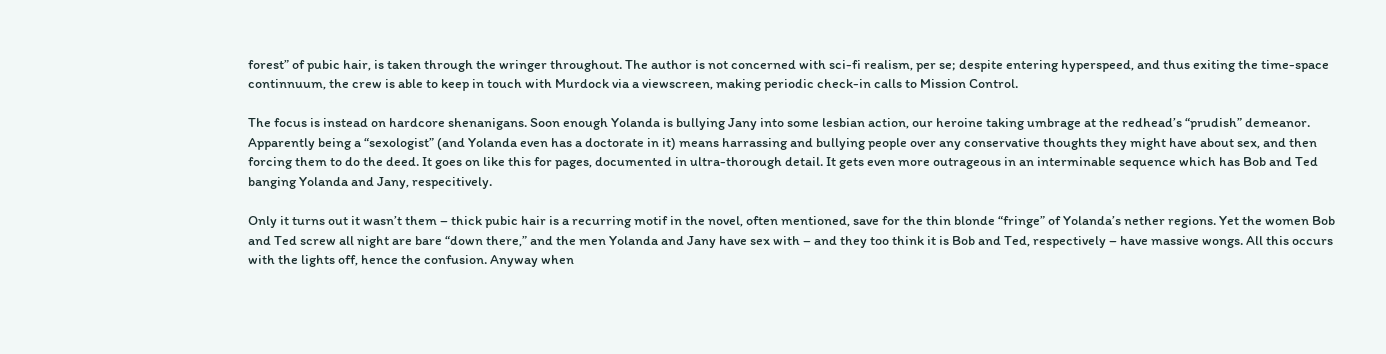forest” of pubic hair, is taken through the wringer throughout. The author is not concerned with sci-fi realism, per se; despite entering hyperspeed, and thus exiting the time-space continnuum, the crew is able to keep in touch with Murdock via a viewscreen, making periodic check-in calls to Mission Control.

The focus is instead on hardcore shenanigans. Soon enough Yolanda is bullying Jany into some lesbian action, our heroine taking umbrage at the redhead’s “prudish” demeanor. Apparently being a “sexologist” (and Yolanda even has a doctorate in it) means harrassing and bullying people over any conservative thoughts they might have about sex, and then forcing them to do the deed. It goes on like this for pages, documented in ultra-thorough detail. It gets even more outrageous in an interminable sequence which has Bob and Ted banging Yolanda and Jany, respecitively.

Only it turns out it wasn’t them – thick pubic hair is a recurring motif in the novel, often mentioned, save for the thin blonde “fringe” of Yolanda’s nether regions. Yet the women Bob and Ted screw all night are bare “down there,” and the men Yolanda and Jany have sex with – and they too think it is Bob and Ted, respectively – have massive wongs. All this occurs with the lights off, hence the confusion. Anyway when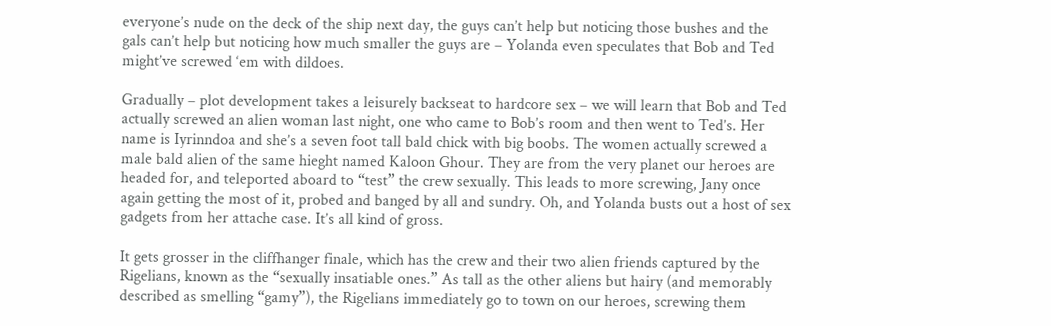everyone’s nude on the deck of the ship next day, the guys can’t help but noticing those bushes and the gals can’t help but noticing how much smaller the guys are – Yolanda even speculates that Bob and Ted might’ve screwed ‘em with dildoes.

Gradually – plot development takes a leisurely backseat to hardcore sex – we will learn that Bob and Ted actually screwed an alien woman last night, one who came to Bob’s room and then went to Ted’s. Her name is Iyrinndoa and she’s a seven foot tall bald chick with big boobs. The women actually screwed a male bald alien of the same hieght named Kaloon Ghour. They are from the very planet our heroes are headed for, and teleported aboard to “test” the crew sexually. This leads to more screwing, Jany once again getting the most of it, probed and banged by all and sundry. Oh, and Yolanda busts out a host of sex gadgets from her attache case. It’s all kind of gross.

It gets grosser in the cliffhanger finale, which has the crew and their two alien friends captured by the Rigelians, known as the “sexually insatiable ones.” As tall as the other aliens but hairy (and memorably described as smelling “gamy”), the Rigelians immediately go to town on our heroes, screwing them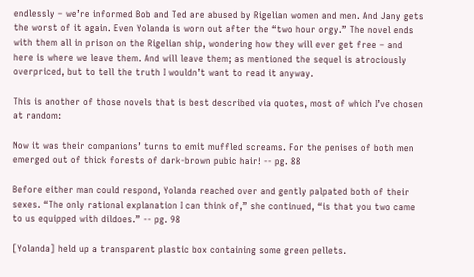endlessly – we’re informed Bob and Ted are abused by Rigelian women and men. And Jany gets the worst of it again. Even Yolanda is worn out after the “two hour orgy.” The novel ends with them all in prison on the Rigelian ship, wondering how they will ever get free – and here is where we leave them. And will leave them; as mentioned the sequel is atrociously overpriced, but to tell the truth I wouldn’t want to read it anyway.

This is another of those novels that is best described via quotes, most of which I’ve chosen at random:

Now it was their companions’ turns to emit muffled screams. For the penises of both men emerged out of thick forests of dark-brown pubic hair! -- pg. 88

Before either man could respond, Yolanda reached over and gently palpated both of their sexes. “The only rational explanation I can think of,” she continued, “is that you two came to us equipped with dildoes.” -- pg. 98

[Yolanda] held up a transparent plastic box containing some green pellets.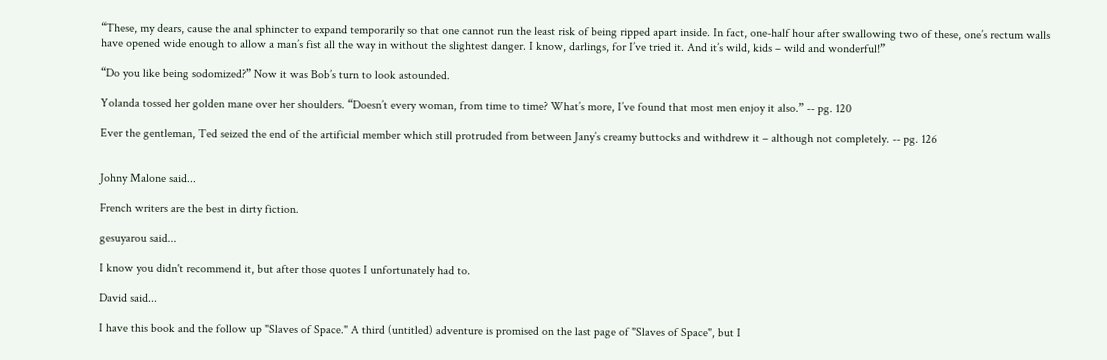“These, my dears, cause the anal sphincter to expand temporarily so that one cannot run the least risk of being ripped apart inside. In fact, one-half hour after swallowing two of these, one’s rectum walls have opened wide enough to allow a man’s fist all the way in without the slightest danger. I know, darlings, for I’ve tried it. And it’s wild, kids – wild and wonderful!”

“Do you like being sodomized?” Now it was Bob’s turn to look astounded.

Yolanda tossed her golden mane over her shoulders. “Doesn’t every woman, from time to time? What’s more, I’ve found that most men enjoy it also.” -- pg. 120

Ever the gentleman, Ted seized the end of the artificial member which still protruded from between Jany’s creamy buttocks and withdrew it – although not completely. -- pg. 126


Johny Malone said...

French writers are the best in dirty fiction.

gesuyarou said...

I know you didn't recommend it, but after those quotes I unfortunately had to.

David said...

I have this book and the follow up "Slaves of Space." A third (untitled) adventure is promised on the last page of "Slaves of Space", but I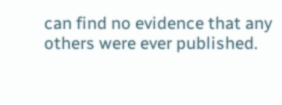can find no evidence that any others were ever published.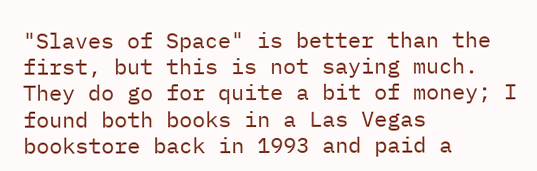"Slaves of Space" is better than the first, but this is not saying much. They do go for quite a bit of money; I found both books in a Las Vegas bookstore back in 1993 and paid a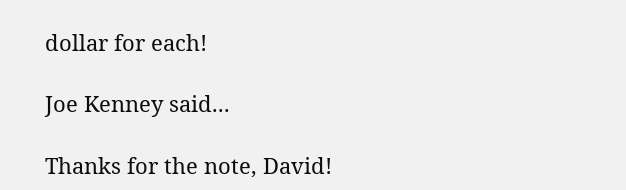dollar for each!

Joe Kenney said...

Thanks for the note, David!